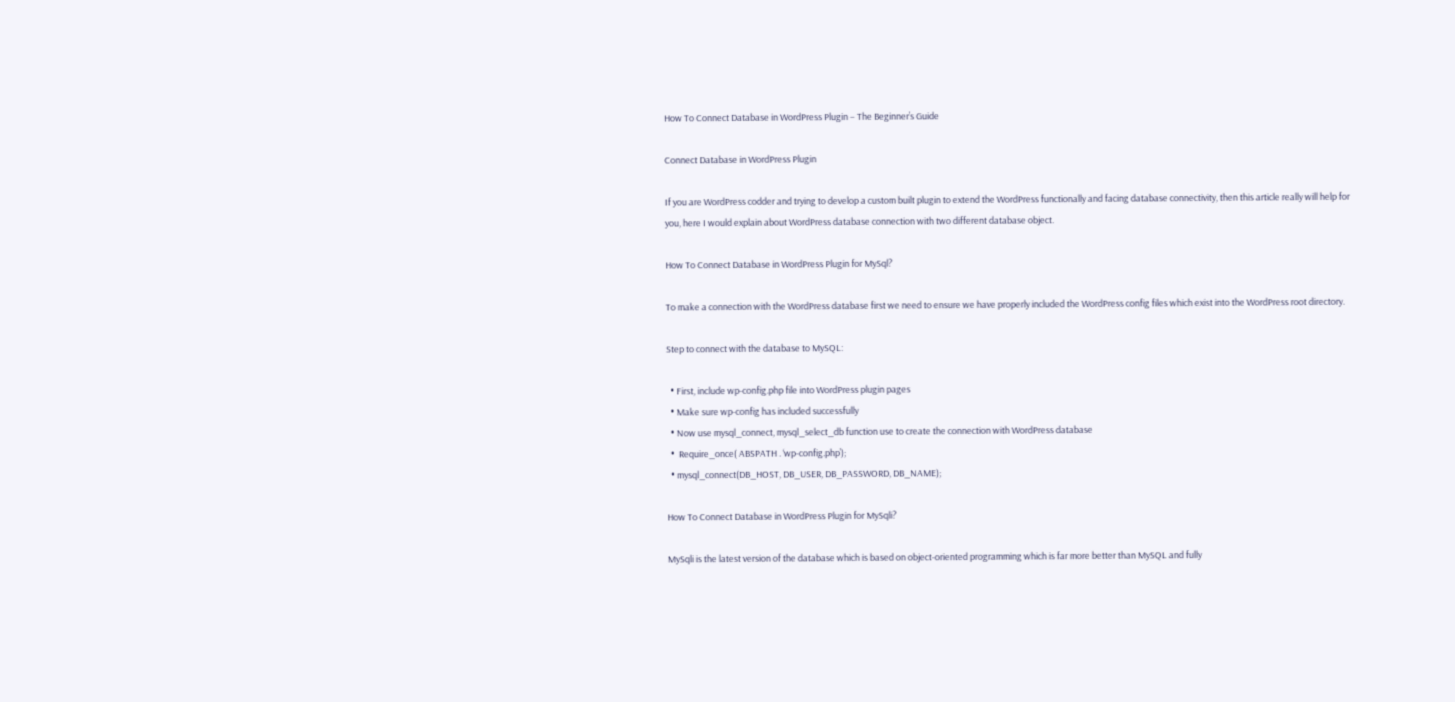How To Connect Database in WordPress Plugin – The Beginner’s Guide

Connect Database in WordPress Plugin

If you are WordPress codder and trying to develop a custom built plugin to extend the WordPress functionally and facing database connectivity, then this article really will help for you, here I would explain about WordPress database connection with two different database object.

How To Connect Database in WordPress Plugin for MySql?

To make a connection with the WordPress database first we need to ensure we have properly included the WordPress config files which exist into the WordPress root directory.

Step to connect with the database to MySQL:

  • First, include wp-config.php file into WordPress plugin pages
  • Make sure wp-config has included successfully
  • Now use mysql_connect, mysql_select_db function use to create the connection with WordPress database
  •  Require_once( ABSPATH . ‘wp-config.php’);
  • mysql_connect(DB_HOST, DB_USER, DB_PASSWORD, DB_NAME);

How To Connect Database in WordPress Plugin for MySqli?

MySqli is the latest version of the database which is based on object-oriented programming which is far more better than MySQL and fully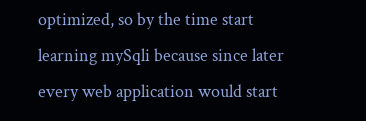optimized, so by the time start learning mySqli because since later every web application would start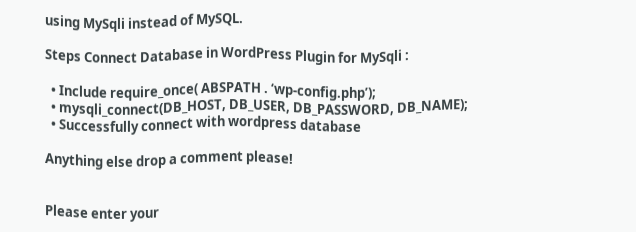using MySqli instead of MySQL.

Steps Connect Database in WordPress Plugin for MySqli :

  • Include require_once( ABSPATH . ‘wp-config.php’);
  • mysqli_connect(DB_HOST, DB_USER, DB_PASSWORD, DB_NAME);
  • Successfully connect with wordpress database

Anything else drop a comment please!


Please enter your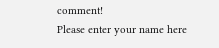comment!
Please enter your name here